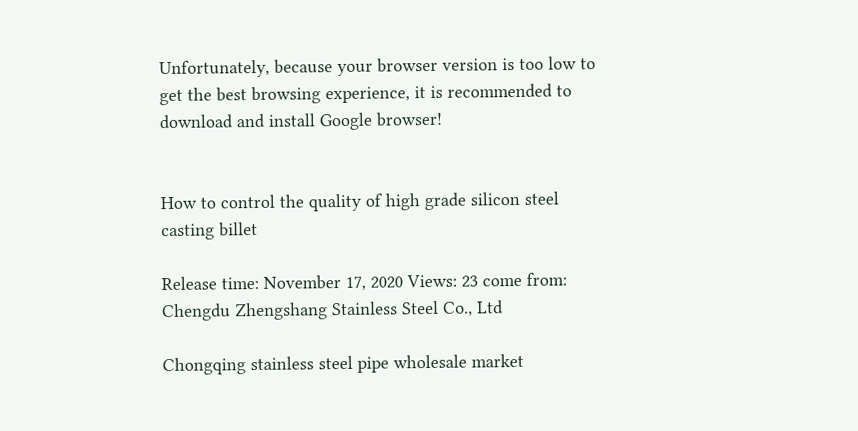Unfortunately, because your browser version is too low to get the best browsing experience, it is recommended to download and install Google browser!


How to control the quality of high grade silicon steel casting billet

Release time: November 17, 2020 Views: 23 come from: Chengdu Zhengshang Stainless Steel Co., Ltd

Chongqing stainless steel pipe wholesale market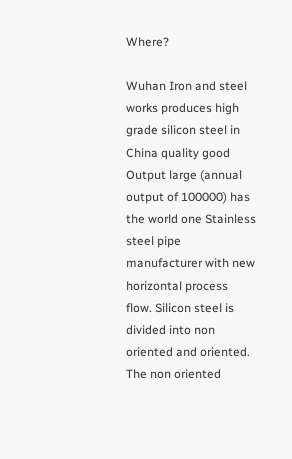Where?

Wuhan Iron and steel works produces high grade silicon steel in China quality good Output large (annual output of 100000) has the world one Stainless steel pipe manufacturer with new horizontal process flow. Silicon steel is divided into non oriented and oriented. The non oriented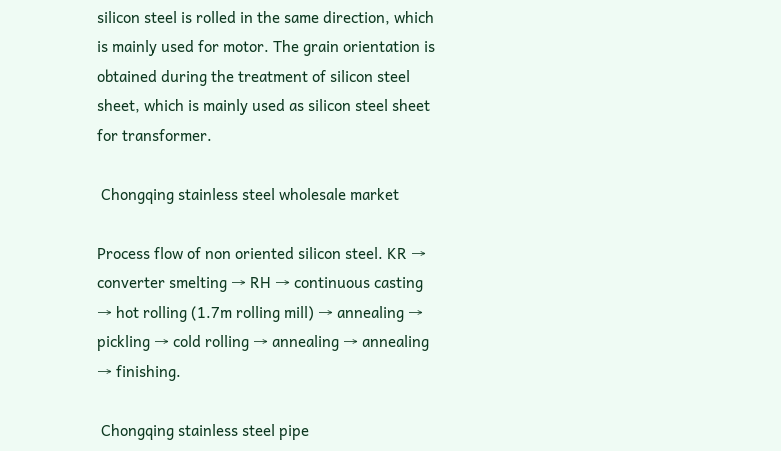silicon steel is rolled in the same direction, which is mainly used for motor. The grain orientation is obtained during the treatment of silicon steel sheet, which is mainly used as silicon steel sheet for transformer.

 Chongqing stainless steel wholesale market

Process flow of non oriented silicon steel. KR → converter smelting → RH → continuous casting → hot rolling (1.7m rolling mill) → annealing → pickling → cold rolling → annealing → annealing → finishing.

 Chongqing stainless steel pipe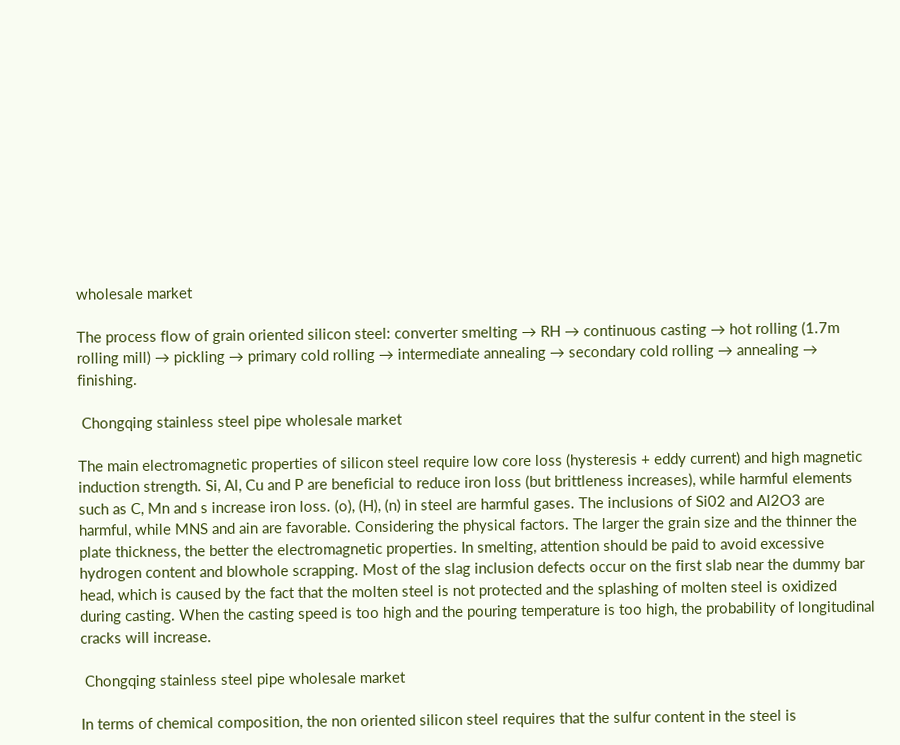wholesale market

The process flow of grain oriented silicon steel: converter smelting → RH → continuous casting → hot rolling (1.7m rolling mill) → pickling → primary cold rolling → intermediate annealing → secondary cold rolling → annealing → finishing.

 Chongqing stainless steel pipe wholesale market

The main electromagnetic properties of silicon steel require low core loss (hysteresis + eddy current) and high magnetic induction strength. Si, Al, Cu and P are beneficial to reduce iron loss (but brittleness increases), while harmful elements such as C, Mn and s increase iron loss. (o), (H), (n) in steel are harmful gases. The inclusions of Si02 and Al2O3 are harmful, while MNS and ain are favorable. Considering the physical factors. The larger the grain size and the thinner the plate thickness, the better the electromagnetic properties. In smelting, attention should be paid to avoid excessive hydrogen content and blowhole scrapping. Most of the slag inclusion defects occur on the first slab near the dummy bar head, which is caused by the fact that the molten steel is not protected and the splashing of molten steel is oxidized during casting. When the casting speed is too high and the pouring temperature is too high, the probability of longitudinal cracks will increase.

 Chongqing stainless steel pipe wholesale market

In terms of chemical composition, the non oriented silicon steel requires that the sulfur content in the steel is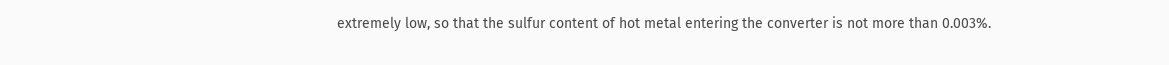extremely low, so that the sulfur content of hot metal entering the converter is not more than 0.003%.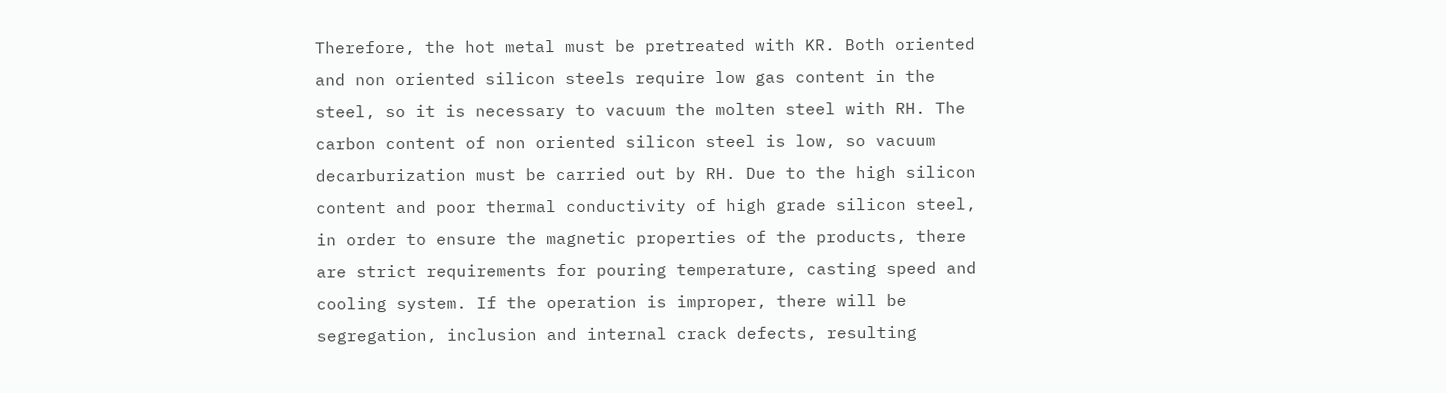Therefore, the hot metal must be pretreated with KR. Both oriented and non oriented silicon steels require low gas content in the steel, so it is necessary to vacuum the molten steel with RH. The carbon content of non oriented silicon steel is low, so vacuum decarburization must be carried out by RH. Due to the high silicon content and poor thermal conductivity of high grade silicon steel, in order to ensure the magnetic properties of the products, there are strict requirements for pouring temperature, casting speed and cooling system. If the operation is improper, there will be segregation, inclusion and internal crack defects, resulting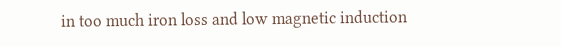in too much iron loss and low magnetic induction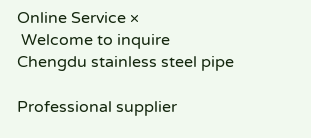Online Service ×
 Welcome to inquire
Chengdu stainless steel pipe

Professional supplier